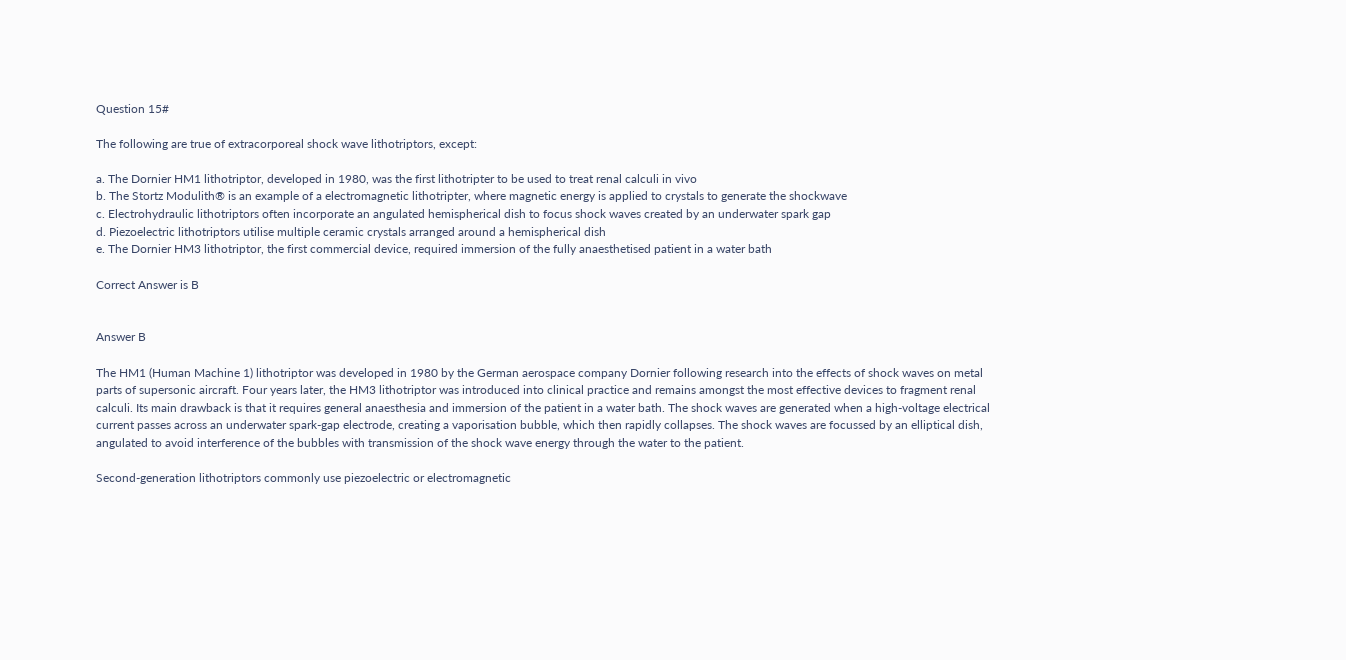Question 15#

The following are true of extracorporeal shock wave lithotriptors, except:

a. The Dornier HM1 lithotriptor, developed in 1980, was the first lithotripter to be used to treat renal calculi in vivo
b. The Stortz Modulith® is an example of a electromagnetic lithotripter, where magnetic energy is applied to crystals to generate the shockwave
c. Electrohydraulic lithotriptors often incorporate an angulated hemispherical dish to focus shock waves created by an underwater spark gap
d. Piezoelectric lithotriptors utilise multiple ceramic crystals arranged around a hemispherical dish
e. The Dornier HM3 lithotriptor, the first commercial device, required immersion of the fully anaesthetised patient in a water bath

Correct Answer is B


Answer B

The HM1 (Human Machine 1) lithotriptor was developed in 1980 by the German aerospace company Dornier following research into the effects of shock waves on metal parts of supersonic aircraft. Four years later, the HM3 lithotriptor was introduced into clinical practice and remains amongst the most effective devices to fragment renal calculi. Its main drawback is that it requires general anaesthesia and immersion of the patient in a water bath. The shock waves are generated when a high-voltage electrical current passes across an underwater spark-gap electrode, creating a vaporisation bubble, which then rapidly collapses. The shock waves are focussed by an elliptical dish, angulated to avoid interference of the bubbles with transmission of the shock wave energy through the water to the patient.

Second-generation lithotriptors commonly use piezoelectric or electromagnetic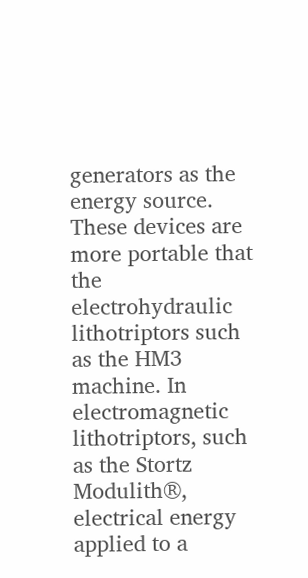generators as the energy source. These devices are more portable that the electrohydraulic lithotriptors such as the HM3 machine. In electromagnetic lithotriptors, such as the Stortz Modulith®, electrical energy applied to a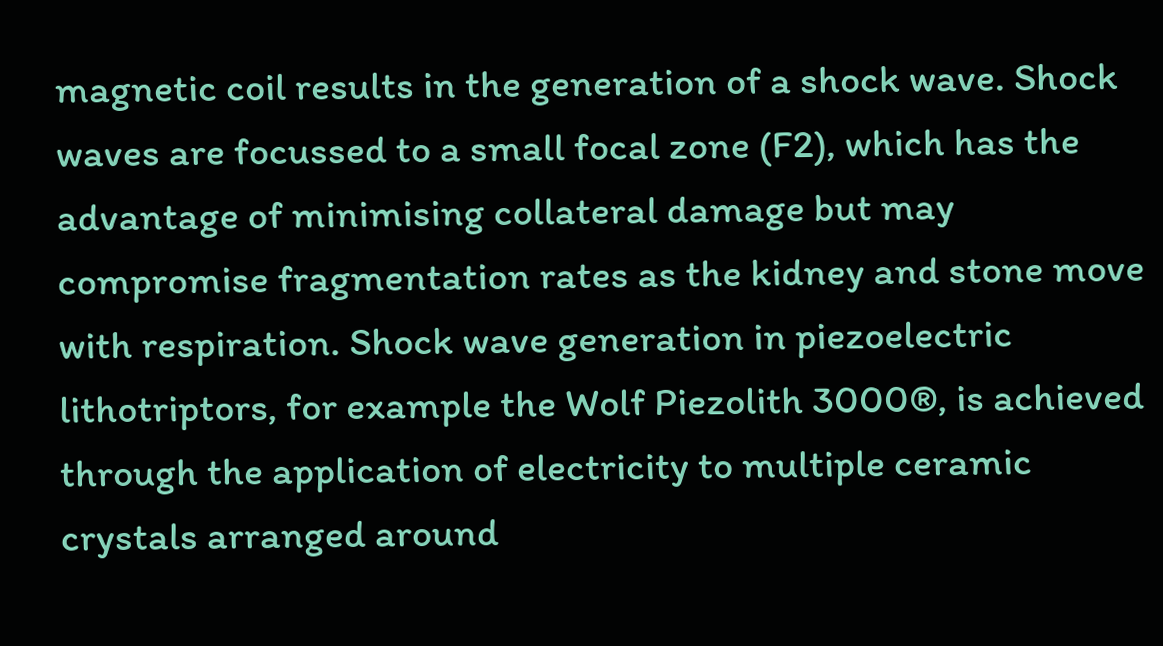magnetic coil results in the generation of a shock wave. Shock waves are focussed to a small focal zone (F2), which has the advantage of minimising collateral damage but may compromise fragmentation rates as the kidney and stone move with respiration. Shock wave generation in piezoelectric lithotriptors, for example the Wolf Piezolith 3000®, is achieved through the application of electricity to multiple ceramic crystals arranged around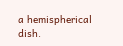a hemispherical dish.